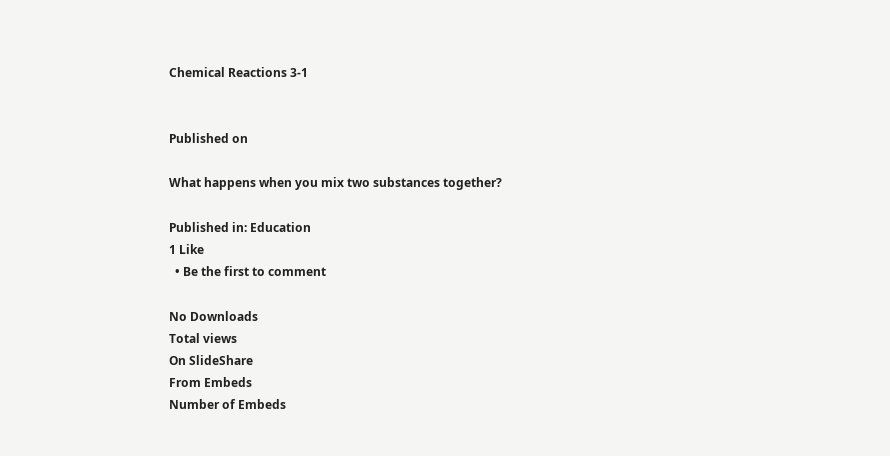Chemical Reactions 3-1


Published on

What happens when you mix two substances together?

Published in: Education
1 Like
  • Be the first to comment

No Downloads
Total views
On SlideShare
From Embeds
Number of Embeds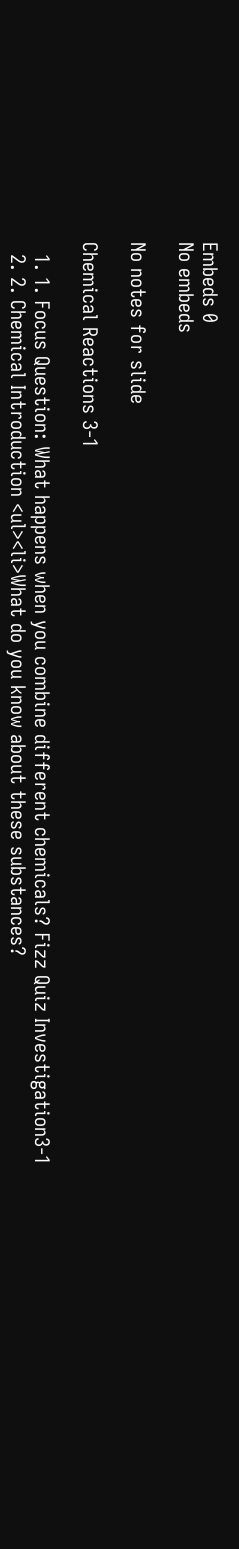Embeds 0
No embeds

No notes for slide

Chemical Reactions 3-1

  1. 1. Focus Question: What happens when you combine different chemicals? Fizz Quiz Investigation3-1
  2. 2. Chemical Introduction <ul><li>What do you know about these substances?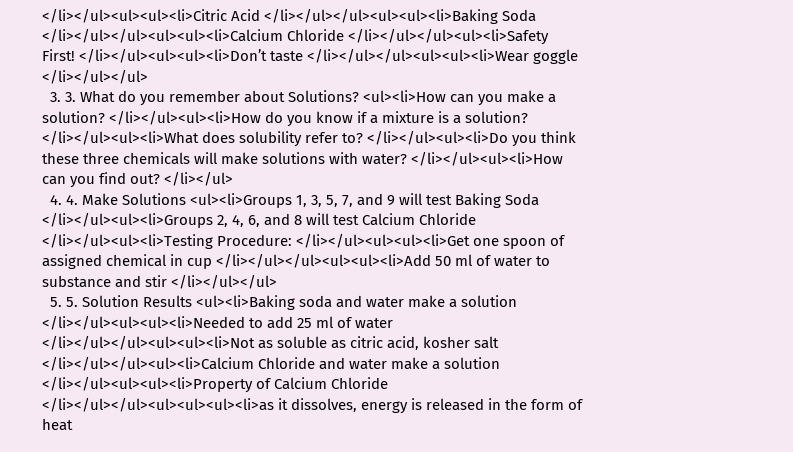</li></ul><ul><ul><li>Citric Acid </li></ul></ul><ul><ul><li>Baking Soda </li></ul></ul><ul><ul><li>Calcium Chloride </li></ul></ul><ul><li>Safety First! </li></ul><ul><ul><li>Don’t taste </li></ul></ul><ul><ul><li>Wear goggle </li></ul></ul>
  3. 3. What do you remember about Solutions? <ul><li>How can you make a solution? </li></ul><ul><li>How do you know if a mixture is a solution? </li></ul><ul><li>What does solubility refer to? </li></ul><ul><li>Do you think these three chemicals will make solutions with water? </li></ul><ul><li>How can you find out? </li></ul>
  4. 4. Make Solutions <ul><li>Groups 1, 3, 5, 7, and 9 will test Baking Soda </li></ul><ul><li>Groups 2, 4, 6, and 8 will test Calcium Chloride </li></ul><ul><li>Testing Procedure: </li></ul><ul><ul><li>Get one spoon of assigned chemical in cup </li></ul></ul><ul><ul><li>Add 50 ml of water to substance and stir </li></ul></ul>
  5. 5. Solution Results <ul><li>Baking soda and water make a solution </li></ul><ul><ul><li>Needed to add 25 ml of water </li></ul></ul><ul><ul><li>Not as soluble as citric acid, kosher salt </li></ul></ul><ul><li>Calcium Chloride and water make a solution </li></ul><ul><ul><li>Property of Calcium Chloride </li></ul></ul><ul><ul><ul><li>as it dissolves, energy is released in the form of heat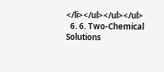</li></ul></ul></ul>
  6. 6. Two-Chemical Solutions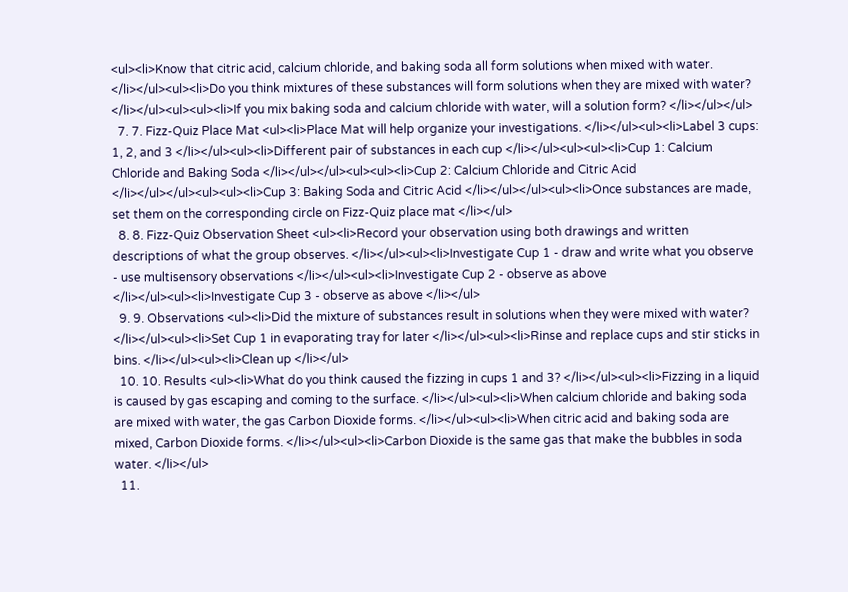<ul><li>Know that citric acid, calcium chloride, and baking soda all form solutions when mixed with water. </li></ul><ul><li>Do you think mixtures of these substances will form solutions when they are mixed with water? </li></ul><ul><ul><li>If you mix baking soda and calcium chloride with water, will a solution form? </li></ul></ul>
  7. 7. Fizz-Quiz Place Mat <ul><li>Place Mat will help organize your investigations. </li></ul><ul><li>Label 3 cups: 1, 2, and 3 </li></ul><ul><li>Different pair of substances in each cup </li></ul><ul><ul><li>Cup 1: Calcium Chloride and Baking Soda </li></ul></ul><ul><ul><li>Cup 2: Calcium Chloride and Citric Acid </li></ul></ul><ul><ul><li>Cup 3: Baking Soda and Citric Acid </li></ul></ul><ul><li>Once substances are made, set them on the corresponding circle on Fizz-Quiz place mat </li></ul>
  8. 8. Fizz-Quiz Observation Sheet <ul><li>Record your observation using both drawings and written descriptions of what the group observes. </li></ul><ul><li>Investigate Cup 1 - draw and write what you observe - use multisensory observations </li></ul><ul><li>Investigate Cup 2 - observe as above </li></ul><ul><li>Investigate Cup 3 - observe as above </li></ul>
  9. 9. Observations <ul><li>Did the mixture of substances result in solutions when they were mixed with water? </li></ul><ul><li>Set Cup 1 in evaporating tray for later </li></ul><ul><li>Rinse and replace cups and stir sticks in bins. </li></ul><ul><li>Clean up </li></ul>
  10. 10. Results <ul><li>What do you think caused the fizzing in cups 1 and 3? </li></ul><ul><li>Fizzing in a liquid is caused by gas escaping and coming to the surface. </li></ul><ul><li>When calcium chloride and baking soda are mixed with water, the gas Carbon Dioxide forms. </li></ul><ul><li>When citric acid and baking soda are mixed, Carbon Dioxide forms. </li></ul><ul><li>Carbon Dioxide is the same gas that make the bubbles in soda water. </li></ul>
  11.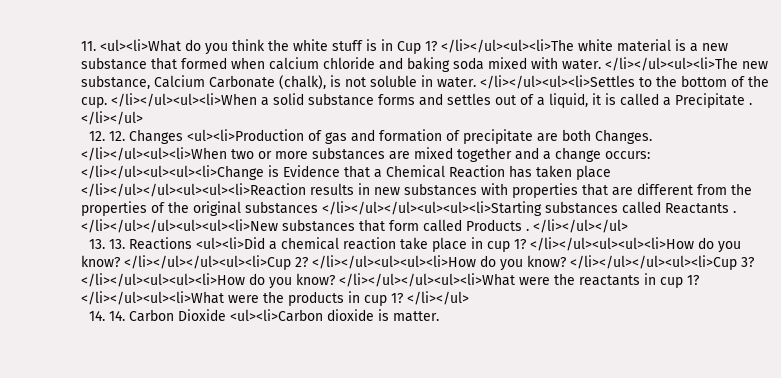11. <ul><li>What do you think the white stuff is in Cup 1? </li></ul><ul><li>The white material is a new substance that formed when calcium chloride and baking soda mixed with water. </li></ul><ul><li>The new substance, Calcium Carbonate (chalk), is not soluble in water. </li></ul><ul><li>Settles to the bottom of the cup. </li></ul><ul><li>When a solid substance forms and settles out of a liquid, it is called a Precipitate . </li></ul>
  12. 12. Changes <ul><li>Production of gas and formation of precipitate are both Changes. </li></ul><ul><li>When two or more substances are mixed together and a change occurs: </li></ul><ul><ul><li>Change is Evidence that a Chemical Reaction has taken place </li></ul></ul><ul><ul><li>Reaction results in new substances with properties that are different from the properties of the original substances </li></ul></ul><ul><ul><li>Starting substances called Reactants . </li></ul></ul><ul><ul><li>New substances that form called Products . </li></ul></ul>
  13. 13. Reactions <ul><li>Did a chemical reaction take place in cup 1? </li></ul><ul><ul><li>How do you know? </li></ul></ul><ul><li>Cup 2? </li></ul><ul><ul><li>How do you know? </li></ul></ul><ul><li>Cup 3? </li></ul><ul><ul><li>How do you know? </li></ul></ul><ul><li>What were the reactants in cup 1? </li></ul><ul><li>What were the products in cup 1? </li></ul>
  14. 14. Carbon Dioxide <ul><li>Carbon dioxide is matter.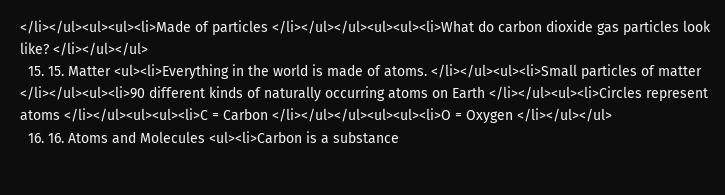</li></ul><ul><ul><li>Made of particles </li></ul></ul><ul><ul><li>What do carbon dioxide gas particles look like? </li></ul></ul>
  15. 15. Matter <ul><li>Everything in the world is made of atoms. </li></ul><ul><li>Small particles of matter </li></ul><ul><li>90 different kinds of naturally occurring atoms on Earth </li></ul><ul><li>Circles represent atoms </li></ul><ul><ul><li>C = Carbon </li></ul></ul><ul><ul><li>O = Oxygen </li></ul></ul>
  16. 16. Atoms and Molecules <ul><li>Carbon is a substance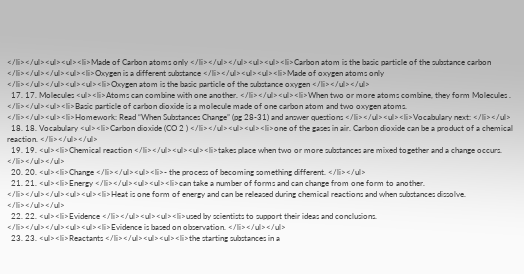</li></ul><ul><ul><li>Made of Carbon atoms only </li></ul></ul><ul><ul><li>Carbon atom is the basic particle of the substance carbon </li></ul></ul><ul><li>Oxygen is a different substance </li></ul><ul><ul><li>Made of oxygen atoms only </li></ul></ul><ul><ul><li>Oxygen atom is the basic particle of the substance oxygen </li></ul></ul>
  17. 17. Molecules <ul><li>Atoms can combine with one another. </li></ul><ul><li>When two or more atoms combine, they form Molecules . </li></ul><ul><li>Basic particle of carbon dioxide is a molecule made of one carbon atom and two oxygen atoms. </li></ul><ul><li>Homework: Read “When Substances Change” (pg 28-31) and answer questions </li></ul><ul><li>Vocabulary next: </li></ul>
  18. 18. Vocabulary <ul><li>Carbon dioxide (CO 2 ) </li></ul><ul><ul><li>one of the gases in air. Carbon dioxide can be a product of a chemical reaction. </li></ul></ul>
  19. 19. <ul><li>Chemical reaction </li></ul><ul><ul><li>takes place when two or more substances are mixed together and a change occurs. </li></ul></ul>
  20. 20. <ul><li>Change </li></ul><ul><li>- the process of becoming something different. </li></ul>
  21. 21. <ul><li>Energy </li></ul><ul><ul><li>can take a number of forms and can change from one form to another. </li></ul></ul><ul><ul><li>Heat is one form of energy and can be released during chemical reactions and when substances dissolve. </li></ul></ul>
  22. 22. <ul><li>Evidence </li></ul><ul><ul><li>used by scientists to support their ideas and conclusions. </li></ul></ul><ul><ul><li>Evidence is based on observation. </li></ul></ul>
  23. 23. <ul><li>Reactants </li></ul><ul><ul><li>the starting substances in a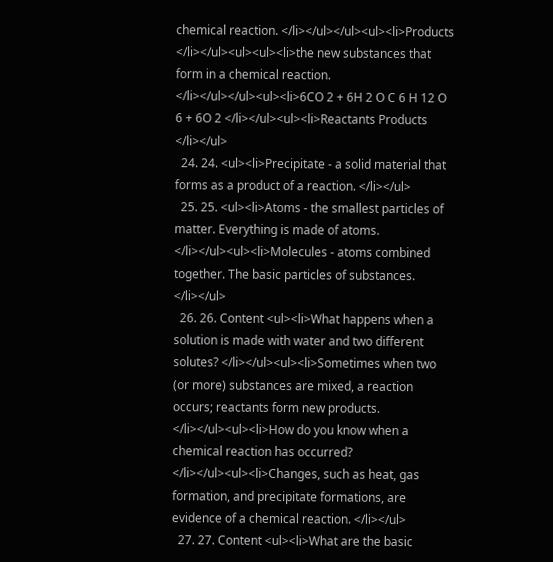chemical reaction. </li></ul></ul><ul><li>Products </li></ul><ul><ul><li>the new substances that form in a chemical reaction. </li></ul></ul><ul><li>6CO 2 + 6H 2 O C 6 H 12 O 6 + 6O 2 </li></ul><ul><li>Reactants Products </li></ul>
  24. 24. <ul><li>Precipitate - a solid material that forms as a product of a reaction. </li></ul>
  25. 25. <ul><li>Atoms - the smallest particles of matter. Everything is made of atoms. </li></ul><ul><li>Molecules - atoms combined together. The basic particles of substances. </li></ul>
  26. 26. Content <ul><li>What happens when a solution is made with water and two different solutes? </li></ul><ul><li>Sometimes when two (or more) substances are mixed, a reaction occurs; reactants form new products. </li></ul><ul><li>How do you know when a chemical reaction has occurred? </li></ul><ul><li>Changes, such as heat, gas formation, and precipitate formations, are evidence of a chemical reaction. </li></ul>
  27. 27. Content <ul><li>What are the basic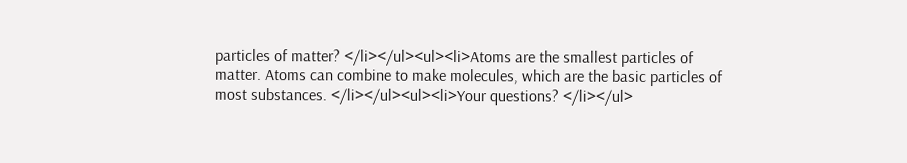particles of matter? </li></ul><ul><li>Atoms are the smallest particles of matter. Atoms can combine to make molecules, which are the basic particles of most substances. </li></ul><ul><li>Your questions? </li></ul>